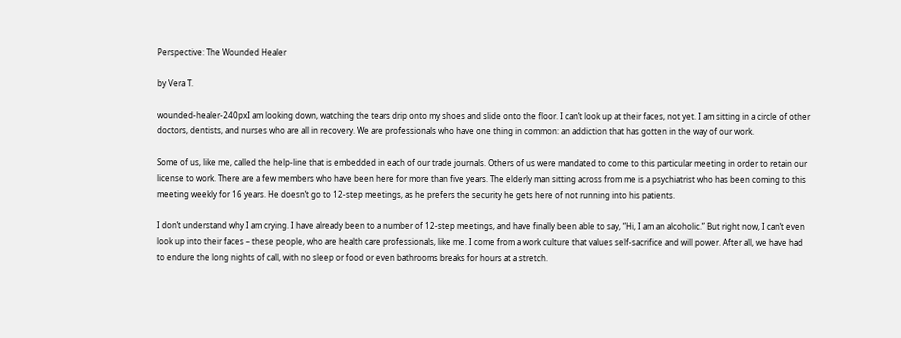Perspective: The Wounded Healer

by Vera T.

wounded-healer-240pxI am looking down, watching the tears drip onto my shoes and slide onto the floor. I can’t look up at their faces, not yet. I am sitting in a circle of other doctors, dentists, and nurses who are all in recovery. We are professionals who have one thing in common: an addiction that has gotten in the way of our work.

Some of us, like me, called the help-line that is embedded in each of our trade journals. Others of us were mandated to come to this particular meeting in order to retain our license to work. There are a few members who have been here for more than five years. The elderly man sitting across from me is a psychiatrist who has been coming to this meeting weekly for 16 years. He doesn’t go to 12-step meetings, as he prefers the security he gets here of not running into his patients.

I don’t understand why I am crying. I have already been to a number of 12-step meetings, and have finally been able to say, “Hi, I am an alcoholic.” But right now, I can’t even look up into their faces – these people, who are health care professionals, like me. I come from a work culture that values self-sacrifice and will power. After all, we have had to endure the long nights of call, with no sleep or food or even bathrooms breaks for hours at a stretch.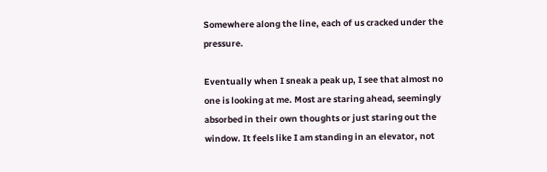Somewhere along the line, each of us cracked under the pressure.

Eventually when I sneak a peak up, I see that almost no one is looking at me. Most are staring ahead, seemingly absorbed in their own thoughts or just staring out the window. It feels like I am standing in an elevator, not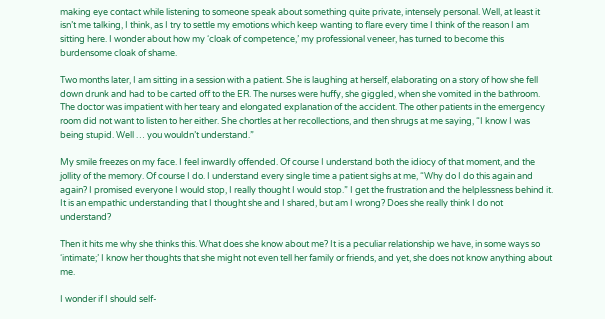making eye contact while listening to someone speak about something quite private, intensely personal. Well, at least it isn’t me talking, I think, as I try to settle my emotions which keep wanting to flare every time I think of the reason I am sitting here. I wonder about how my ‘cloak of competence,’ my professional veneer, has turned to become this burdensome cloak of shame.

Two months later, I am sitting in a session with a patient. She is laughing at herself, elaborating on a story of how she fell down drunk and had to be carted off to the ER. The nurses were huffy, she giggled, when she vomited in the bathroom. The doctor was impatient with her teary and elongated explanation of the accident. The other patients in the emergency room did not want to listen to her either. She chortles at her recollections, and then shrugs at me saying, “I know I was being stupid. Well … you wouldn’t understand.”

My smile freezes on my face. I feel inwardly offended. Of course I understand both the idiocy of that moment, and the jollity of the memory. Of course I do. I understand every single time a patient sighs at me, “Why do I do this again and again? I promised everyone I would stop, I really thought I would stop.” I get the frustration and the helplessness behind it. It is an empathic understanding that I thought she and I shared, but am I wrong? Does she really think I do not understand?

Then it hits me why she thinks this. What does she know about me? It is a peculiar relationship we have, in some ways so ‘intimate;’ I know her thoughts that she might not even tell her family or friends, and yet, she does not know anything about me.

I wonder if I should self-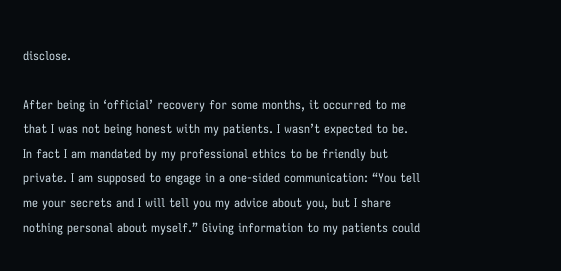disclose.

After being in ‘official’ recovery for some months, it occurred to me that I was not being honest with my patients. I wasn’t expected to be. In fact I am mandated by my professional ethics to be friendly but private. I am supposed to engage in a one-sided communication: “You tell me your secrets and I will tell you my advice about you, but I share nothing personal about myself.” Giving information to my patients could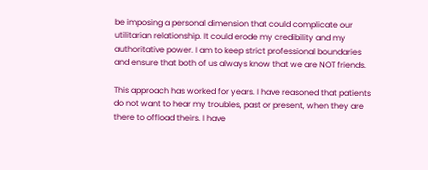be imposing a personal dimension that could complicate our utilitarian relationship. It could erode my credibility and my authoritative power. I am to keep strict professional boundaries and ensure that both of us always know that we are NOT friends.

This approach has worked for years. I have reasoned that patients do not want to hear my troubles, past or present, when they are there to offload theirs. I have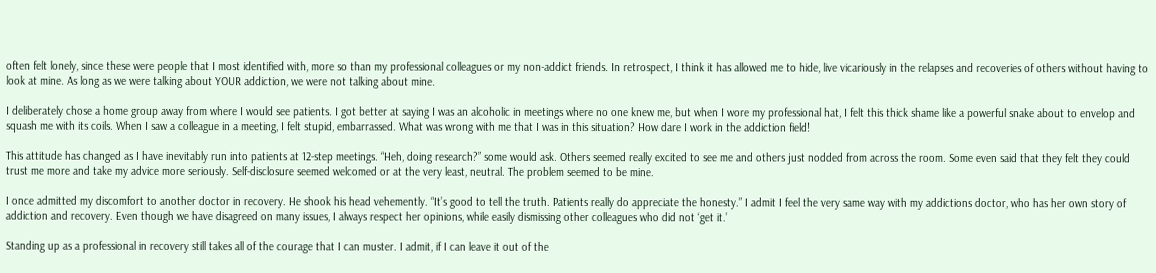often felt lonely, since these were people that I most identified with, more so than my professional colleagues or my non-addict friends. In retrospect, I think it has allowed me to hide, live vicariously in the relapses and recoveries of others without having to look at mine. As long as we were talking about YOUR addiction, we were not talking about mine.

I deliberately chose a home group away from where I would see patients. I got better at saying I was an alcoholic in meetings where no one knew me, but when I wore my professional hat, I felt this thick shame like a powerful snake about to envelop and squash me with its coils. When I saw a colleague in a meeting, I felt stupid, embarrassed. What was wrong with me that I was in this situation? How dare I work in the addiction field!

This attitude has changed as I have inevitably run into patients at 12-step meetings. “Heh, doing research?” some would ask. Others seemed really excited to see me and others just nodded from across the room. Some even said that they felt they could trust me more and take my advice more seriously. Self-disclosure seemed welcomed or at the very least, neutral. The problem seemed to be mine.

I once admitted my discomfort to another doctor in recovery. He shook his head vehemently. “It’s good to tell the truth. Patients really do appreciate the honesty.” I admit I feel the very same way with my addictions doctor, who has her own story of addiction and recovery. Even though we have disagreed on many issues, I always respect her opinions, while easily dismissing other colleagues who did not ‘get it.’

Standing up as a professional in recovery still takes all of the courage that I can muster. I admit, if I can leave it out of the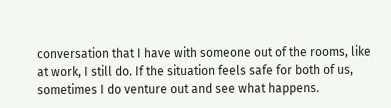conversation that I have with someone out of the rooms, like at work, I still do. If the situation feels safe for both of us, sometimes I do venture out and see what happens.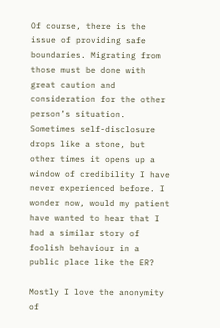Of course, there is the issue of providing safe boundaries. Migrating from those must be done with great caution and consideration for the other person’s situation. Sometimes self-disclosure drops like a stone, but other times it opens up a window of credibility I have never experienced before. I wonder now, would my patient have wanted to hear that I had a similar story of foolish behaviour in a public place like the ER?

Mostly I love the anonymity of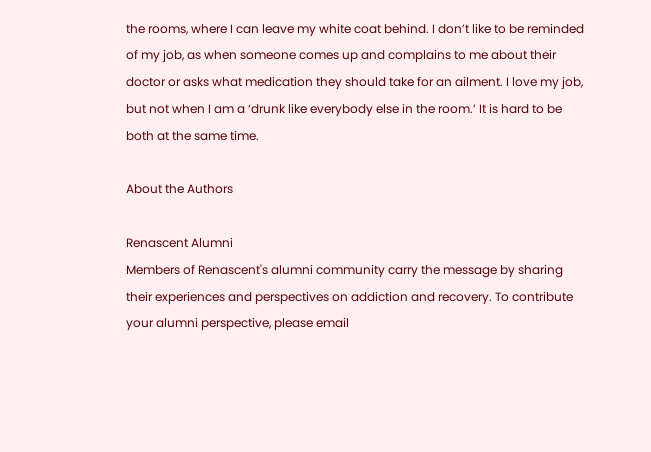the rooms, where I can leave my white coat behind. I don’t like to be reminded of my job, as when someone comes up and complains to me about their doctor or asks what medication they should take for an ailment. I love my job, but not when I am a ‘drunk like everybody else in the room.’ It is hard to be both at the same time.

About the Authors

Renascent Alumni
Members of Renascent's alumni community carry the message by sharing their experiences and perspectives on addiction and recovery. To contribute your alumni perspective, please email